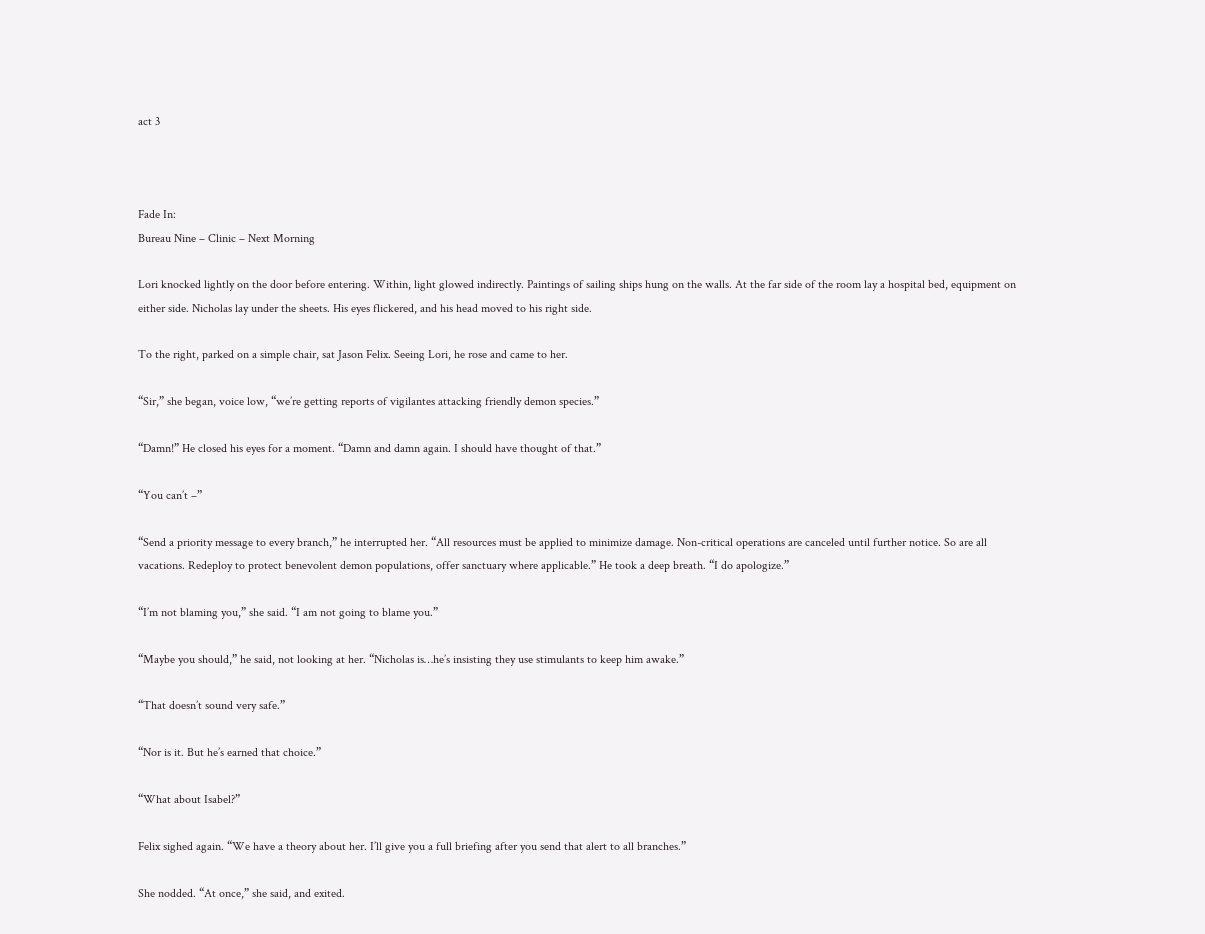act 3



Fade In:
Bureau Nine – Clinic – Next Morning

Lori knocked lightly on the door before entering. Within, light glowed indirectly. Paintings of sailing ships hung on the walls. At the far side of the room lay a hospital bed, equipment on either side. Nicholas lay under the sheets. His eyes flickered, and his head moved to his right side.

To the right, parked on a simple chair, sat Jason Felix. Seeing Lori, he rose and came to her.

“Sir,” she began, voice low, “we’re getting reports of vigilantes attacking friendly demon species.”

“Damn!” He closed his eyes for a moment. “Damn and damn again. I should have thought of that.”

“You can’t –”

“Send a priority message to every branch,” he interrupted her. “All resources must be applied to minimize damage. Non-critical operations are canceled until further notice. So are all vacations. Redeploy to protect benevolent demon populations, offer sanctuary where applicable.” He took a deep breath. “I do apologize.”

“I’m not blaming you,” she said. “I am not going to blame you.”

“Maybe you should,” he said, not looking at her. “Nicholas is…he’s insisting they use stimulants to keep him awake.”

“That doesn’t sound very safe.”

“Nor is it. But he’s earned that choice.”

“What about Isabel?”

Felix sighed again. “We have a theory about her. I’ll give you a full briefing after you send that alert to all branches.”

She nodded. “At once,” she said, and exited.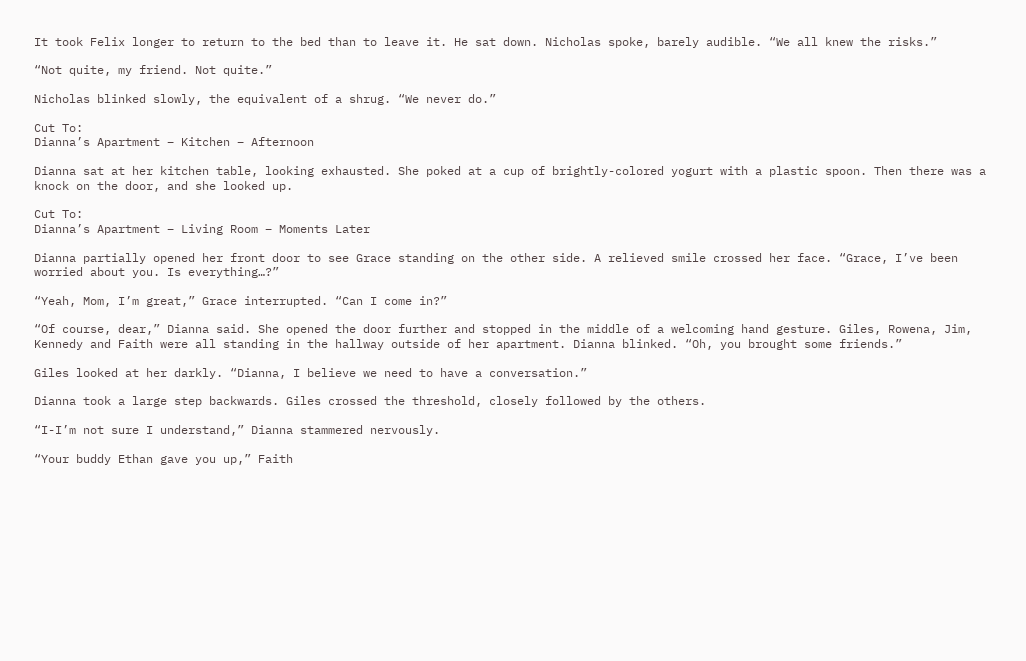It took Felix longer to return to the bed than to leave it. He sat down. Nicholas spoke, barely audible. “We all knew the risks.”

“Not quite, my friend. Not quite.”

Nicholas blinked slowly, the equivalent of a shrug. “We never do.”

Cut To:
Dianna’s Apartment – Kitchen – Afternoon

Dianna sat at her kitchen table, looking exhausted. She poked at a cup of brightly-colored yogurt with a plastic spoon. Then there was a knock on the door, and she looked up.

Cut To:
Dianna’s Apartment – Living Room – Moments Later

Dianna partially opened her front door to see Grace standing on the other side. A relieved smile crossed her face. “Grace, I’ve been worried about you. Is everything…?”

“Yeah, Mom, I’m great,” Grace interrupted. “Can I come in?”

“Of course, dear,” Dianna said. She opened the door further and stopped in the middle of a welcoming hand gesture. Giles, Rowena, Jim, Kennedy and Faith were all standing in the hallway outside of her apartment. Dianna blinked. “Oh, you brought some friends.”

Giles looked at her darkly. “Dianna, I believe we need to have a conversation.”

Dianna took a large step backwards. Giles crossed the threshold, closely followed by the others.

“I-I’m not sure I understand,” Dianna stammered nervously.

“Your buddy Ethan gave you up,” Faith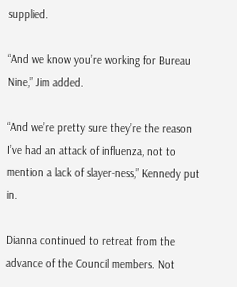supplied.

“And we know you’re working for Bureau Nine,” Jim added.

“And we’re pretty sure they’re the reason I’ve had an attack of influenza, not to mention a lack of slayer-ness,” Kennedy put in.

Dianna continued to retreat from the advance of the Council members. Not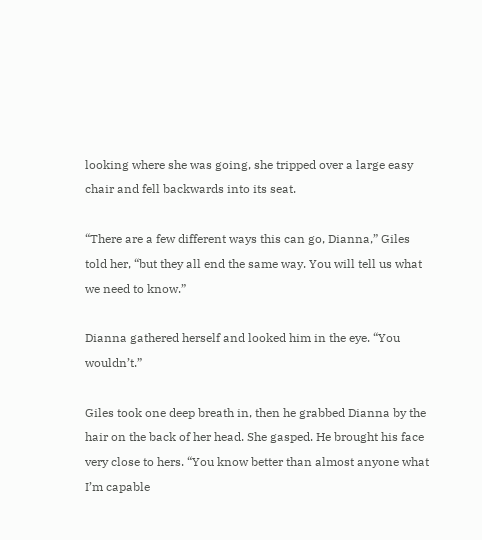looking where she was going, she tripped over a large easy chair and fell backwards into its seat.

“There are a few different ways this can go, Dianna,” Giles told her, “but they all end the same way. You will tell us what we need to know.”

Dianna gathered herself and looked him in the eye. “You wouldn’t.”

Giles took one deep breath in, then he grabbed Dianna by the hair on the back of her head. She gasped. He brought his face very close to hers. “You know better than almost anyone what I’m capable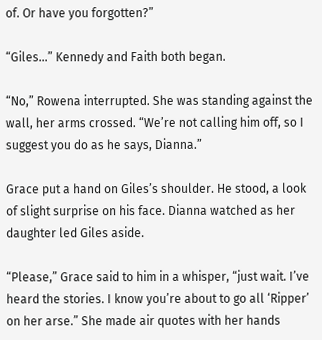of. Or have you forgotten?”

“Giles…” Kennedy and Faith both began.

“No,” Rowena interrupted. She was standing against the wall, her arms crossed. “We’re not calling him off, so I suggest you do as he says, Dianna.”

Grace put a hand on Giles’s shoulder. He stood, a look of slight surprise on his face. Dianna watched as her daughter led Giles aside.

“Please,” Grace said to him in a whisper, “just wait. I’ve heard the stories. I know you’re about to go all ‘Ripper’ on her arse.” She made air quotes with her hands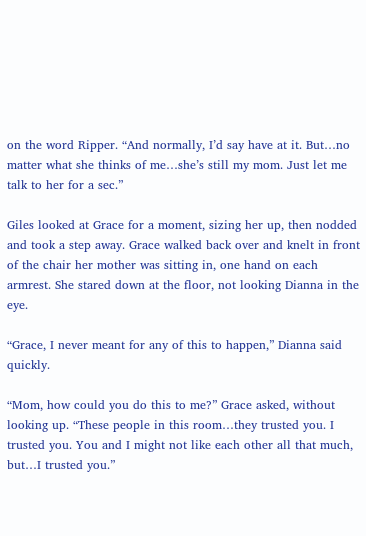on the word Ripper. “And normally, I’d say have at it. But…no matter what she thinks of me…she’s still my mom. Just let me talk to her for a sec.”

Giles looked at Grace for a moment, sizing her up, then nodded and took a step away. Grace walked back over and knelt in front of the chair her mother was sitting in, one hand on each armrest. She stared down at the floor, not looking Dianna in the eye.

“Grace, I never meant for any of this to happen,” Dianna said quickly.

“Mom, how could you do this to me?” Grace asked, without looking up. “These people in this room…they trusted you. I trusted you. You and I might not like each other all that much, but…I trusted you.”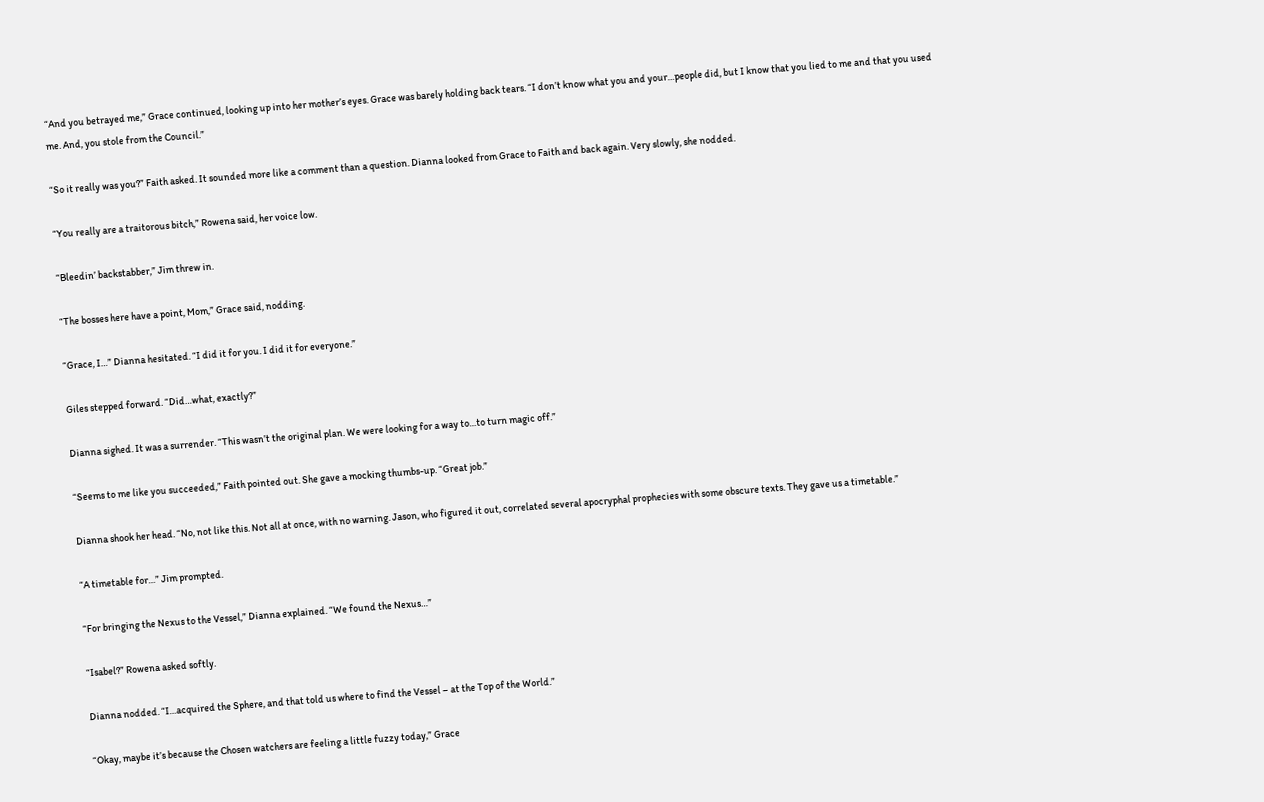“And you betrayed me,” Grace continued, looking up into her mother’s eyes. Grace was barely holding back tears. “I don’t know what you and your…people did, but I know that you lied to me and that you used me. And, you stole from the Council.”

“So it really was you?” Faith asked. It sounded more like a comment than a question. Dianna looked from Grace to Faith and back again. Very slowly, she nodded.

“You really are a traitorous bitch,” Rowena said, her voice low.

“Bleedin’ backstabber,” Jim threw in.

“The bosses here have a point, Mom,” Grace said, nodding.

“Grace, I…” Dianna hesitated. “I did it for you. I did it for everyone.”

Giles stepped forward. “Did…what, exactly?”

Dianna sighed. It was a surrender. “This wasn’t the original plan. We were looking for a way to…to turn magic off.”

“Seems to me like you succeeded,” Faith pointed out. She gave a mocking thumbs-up. “Great job.”

Dianna shook her head. “No, not like this. Not all at once, with no warning. Jason, who figured it out, correlated several apocryphal prophecies with some obscure texts. They gave us a timetable.”

“A timetable for…” Jim prompted.

“For bringing the Nexus to the Vessel,” Dianna explained. “We found the Nexus…”

“Isabel?” Rowena asked softly.

Dianna nodded. “I…acquired the Sphere, and that told us where to find the Vessel – at the Top of the World.”

“Okay, maybe it’s because the Chosen watchers are feeling a little fuzzy today,” Grace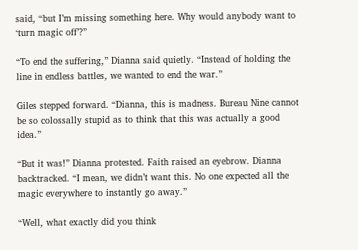said, “but I’m missing something here. Why would anybody want to ‘turn magic off’?”

“To end the suffering,” Dianna said quietly. “Instead of holding the line in endless battles, we wanted to end the war.”

Giles stepped forward. “Dianna, this is madness. Bureau Nine cannot be so colossally stupid as to think that this was actually a good idea.”

“But it was!” Dianna protested. Faith raised an eyebrow. Dianna backtracked. “I mean, we didn’t want this. No one expected all the magic everywhere to instantly go away.”

“Well, what exactly did you think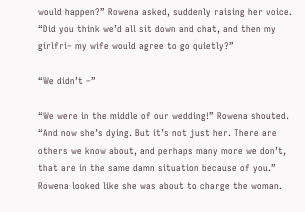would happen?” Rowena asked, suddenly raising her voice. “Did you think we’d all sit down and chat, and then my girlfri– my wife would agree to go quietly?”

“We didn’t –”

“We were in the middle of our wedding!” Rowena shouted. “And now she’s dying. But it’s not just her. There are others we know about, and perhaps many more we don’t, that are in the same damn situation because of you.” Rowena looked like she was about to charge the woman.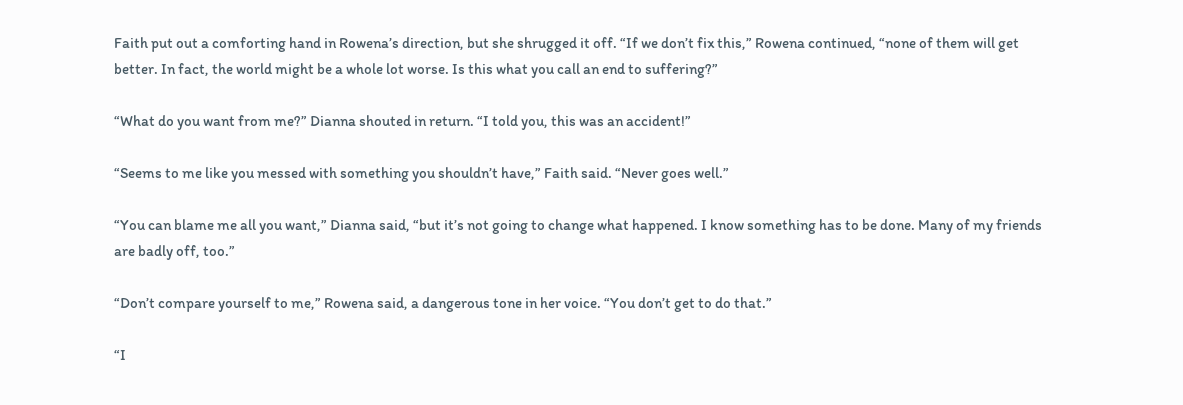Faith put out a comforting hand in Rowena’s direction, but she shrugged it off. “If we don’t fix this,” Rowena continued, “none of them will get better. In fact, the world might be a whole lot worse. Is this what you call an end to suffering?”

“What do you want from me?” Dianna shouted in return. “I told you, this was an accident!”

“Seems to me like you messed with something you shouldn’t have,” Faith said. “Never goes well.”

“You can blame me all you want,” Dianna said, “but it’s not going to change what happened. I know something has to be done. Many of my friends are badly off, too.”

“Don’t compare yourself to me,” Rowena said, a dangerous tone in her voice. “You don’t get to do that.”

“I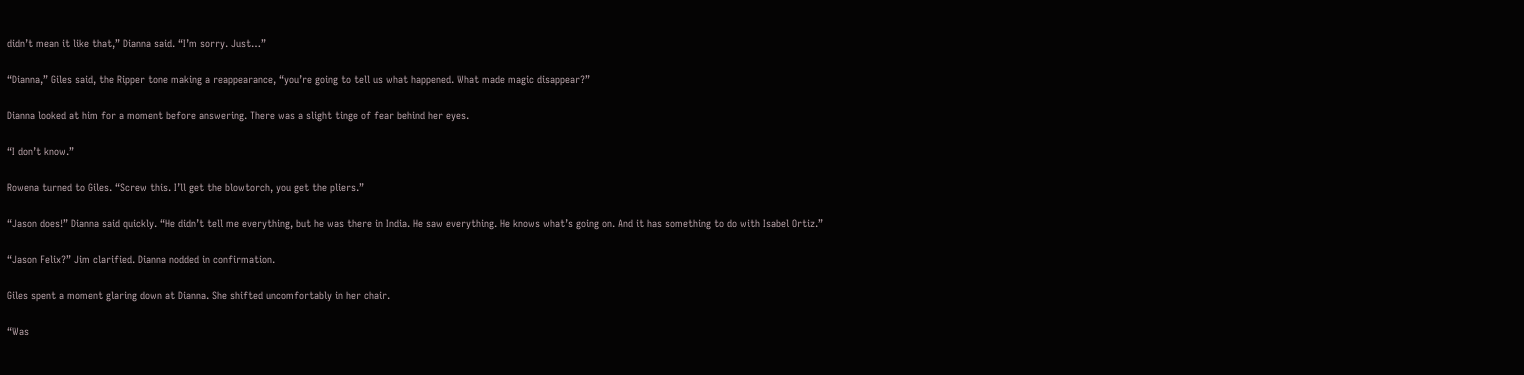didn’t mean it like that,” Dianna said. “I’m sorry. Just…”

“Dianna,” Giles said, the Ripper tone making a reappearance, “you’re going to tell us what happened. What made magic disappear?”

Dianna looked at him for a moment before answering. There was a slight tinge of fear behind her eyes.

“I don’t know.”

Rowena turned to Giles. “Screw this. I’ll get the blowtorch, you get the pliers.”

“Jason does!” Dianna said quickly. “He didn’t tell me everything, but he was there in India. He saw everything. He knows what’s going on. And it has something to do with Isabel Ortiz.”

“Jason Felix?” Jim clarified. Dianna nodded in confirmation.

Giles spent a moment glaring down at Dianna. She shifted uncomfortably in her chair.

“Was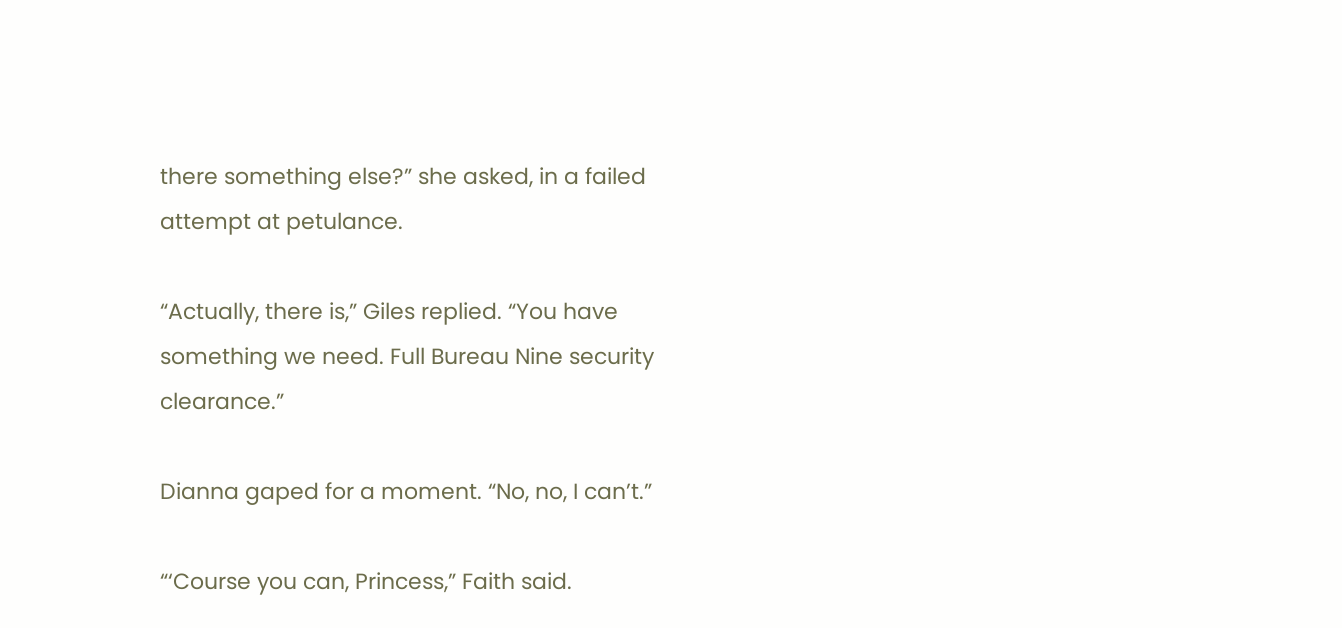there something else?” she asked, in a failed attempt at petulance.

“Actually, there is,” Giles replied. “You have something we need. Full Bureau Nine security clearance.”

Dianna gaped for a moment. “No, no, I can’t.”

“‘Course you can, Princess,” Faith said.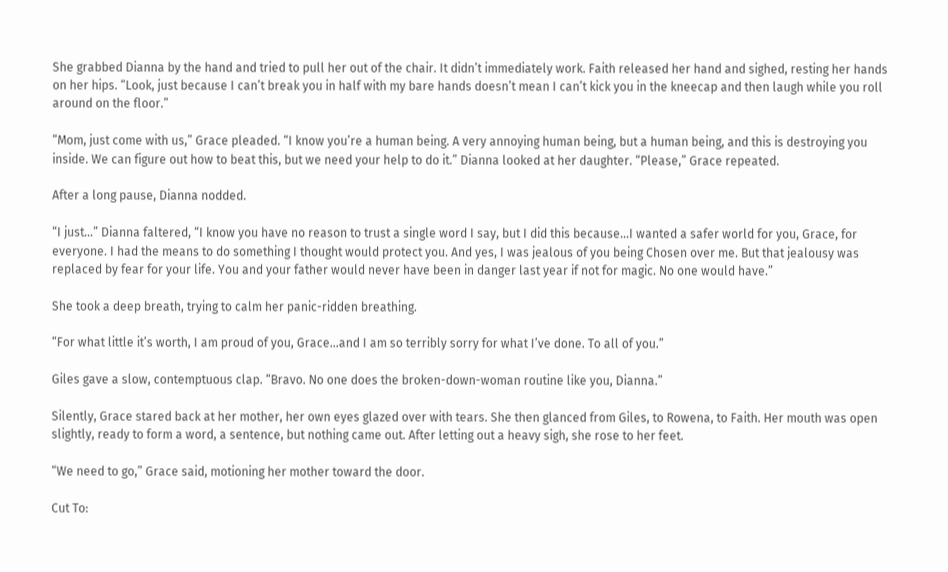She grabbed Dianna by the hand and tried to pull her out of the chair. It didn’t immediately work. Faith released her hand and sighed, resting her hands on her hips. “Look, just because I can’t break you in half with my bare hands doesn’t mean I can’t kick you in the kneecap and then laugh while you roll around on the floor.”

“Mom, just come with us,” Grace pleaded. “I know you’re a human being. A very annoying human being, but a human being, and this is destroying you inside. We can figure out how to beat this, but we need your help to do it.” Dianna looked at her daughter. “Please,” Grace repeated.

After a long pause, Dianna nodded.

“I just…” Dianna faltered, “I know you have no reason to trust a single word I say, but I did this because…I wanted a safer world for you, Grace, for everyone. I had the means to do something I thought would protect you. And yes, I was jealous of you being Chosen over me. But that jealousy was replaced by fear for your life. You and your father would never have been in danger last year if not for magic. No one would have.”

She took a deep breath, trying to calm her panic-ridden breathing.

“For what little it’s worth, I am proud of you, Grace…and I am so terribly sorry for what I’ve done. To all of you.”

Giles gave a slow, contemptuous clap. “Bravo. No one does the broken-down-woman routine like you, Dianna.”

Silently, Grace stared back at her mother, her own eyes glazed over with tears. She then glanced from Giles, to Rowena, to Faith. Her mouth was open slightly, ready to form a word, a sentence, but nothing came out. After letting out a heavy sigh, she rose to her feet.

“We need to go,” Grace said, motioning her mother toward the door.

Cut To: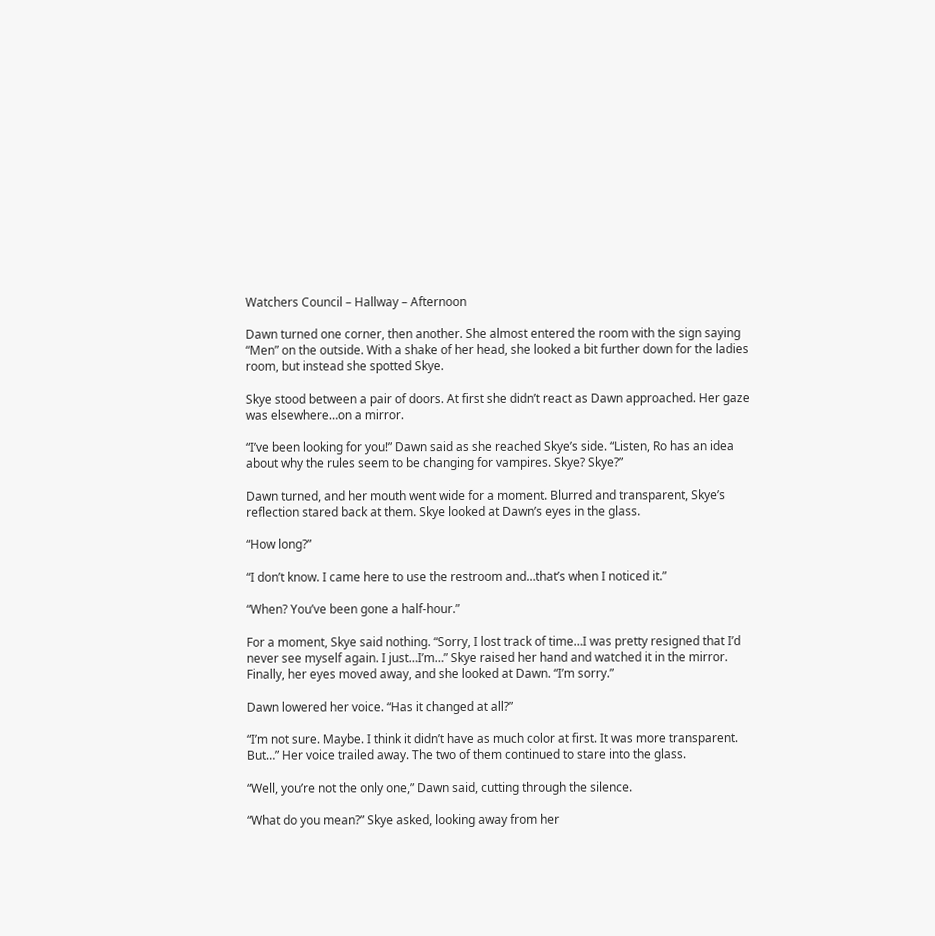Watchers Council – Hallway – Afternoon

Dawn turned one corner, then another. She almost entered the room with the sign saying “Men” on the outside. With a shake of her head, she looked a bit further down for the ladies room, but instead she spotted Skye.

Skye stood between a pair of doors. At first she didn’t react as Dawn approached. Her gaze was elsewhere…on a mirror.

“I’ve been looking for you!” Dawn said as she reached Skye’s side. “Listen, Ro has an idea about why the rules seem to be changing for vampires. Skye? Skye?”

Dawn turned, and her mouth went wide for a moment. Blurred and transparent, Skye’s reflection stared back at them. Skye looked at Dawn’s eyes in the glass.

“How long?”

“I don’t know. I came here to use the restroom and…that’s when I noticed it.”

“When? You’ve been gone a half-hour.”

For a moment, Skye said nothing. “Sorry, I lost track of time…I was pretty resigned that I’d never see myself again. I just…I’m…” Skye raised her hand and watched it in the mirror. Finally, her eyes moved away, and she looked at Dawn. “I’m sorry.”

Dawn lowered her voice. “Has it changed at all?”

“I’m not sure. Maybe. I think it didn’t have as much color at first. It was more transparent. But…” Her voice trailed away. The two of them continued to stare into the glass.

“Well, you’re not the only one,” Dawn said, cutting through the silence.

“What do you mean?” Skye asked, looking away from her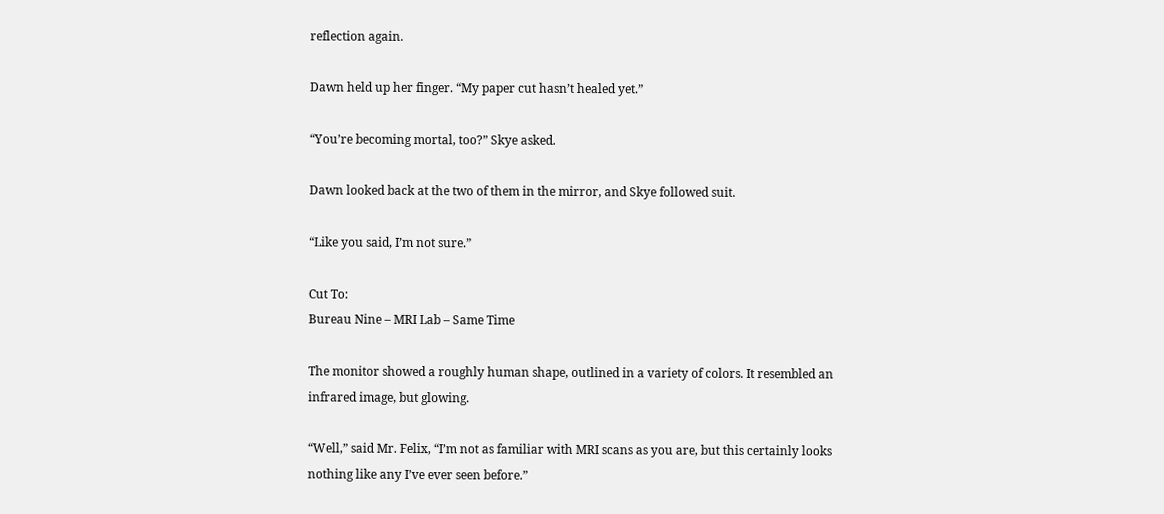reflection again.

Dawn held up her finger. “My paper cut hasn’t healed yet.”

“You’re becoming mortal, too?” Skye asked.

Dawn looked back at the two of them in the mirror, and Skye followed suit.

“Like you said, I’m not sure.”

Cut To:
Bureau Nine – MRI Lab – Same Time

The monitor showed a roughly human shape, outlined in a variety of colors. It resembled an infrared image, but glowing.

“Well,” said Mr. Felix, “I’m not as familiar with MRI scans as you are, but this certainly looks nothing like any I’ve ever seen before.”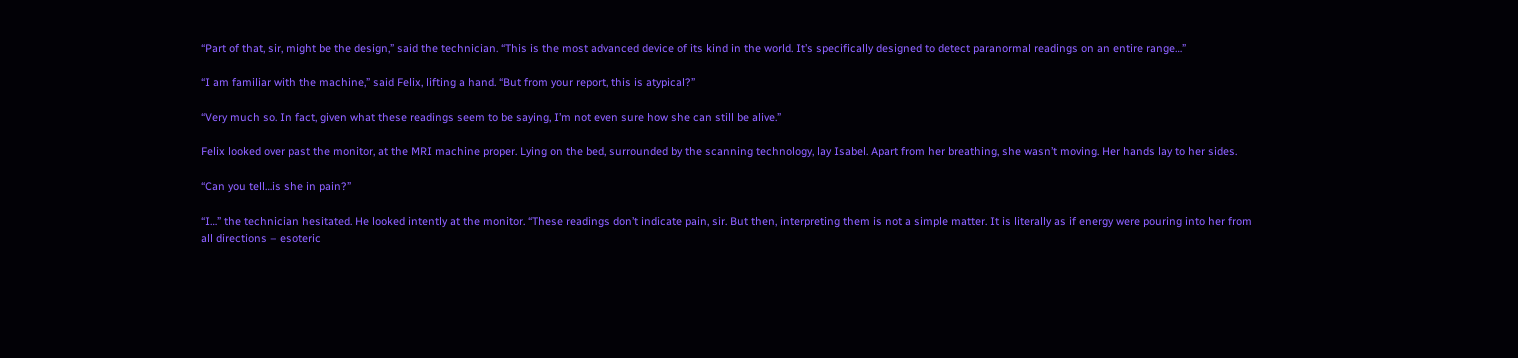“Part of that, sir, might be the design,” said the technician. “This is the most advanced device of its kind in the world. It’s specifically designed to detect paranormal readings on an entire range…”

“I am familiar with the machine,” said Felix, lifting a hand. “But from your report, this is atypical?”

“Very much so. In fact, given what these readings seem to be saying, I’m not even sure how she can still be alive.”

Felix looked over past the monitor, at the MRI machine proper. Lying on the bed, surrounded by the scanning technology, lay Isabel. Apart from her breathing, she wasn’t moving. Her hands lay to her sides.

“Can you tell…is she in pain?”

“I…” the technician hesitated. He looked intently at the monitor. “These readings don’t indicate pain, sir. But then, interpreting them is not a simple matter. It is literally as if energy were pouring into her from all directions – esoteric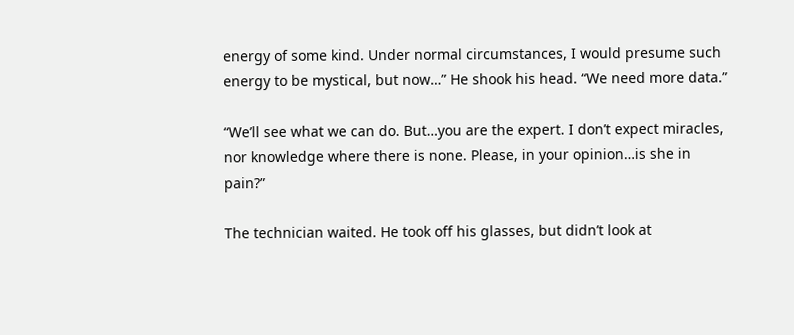energy of some kind. Under normal circumstances, I would presume such energy to be mystical, but now…” He shook his head. “We need more data.”

“We’ll see what we can do. But…you are the expert. I don’t expect miracles, nor knowledge where there is none. Please, in your opinion…is she in pain?”

The technician waited. He took off his glasses, but didn’t look at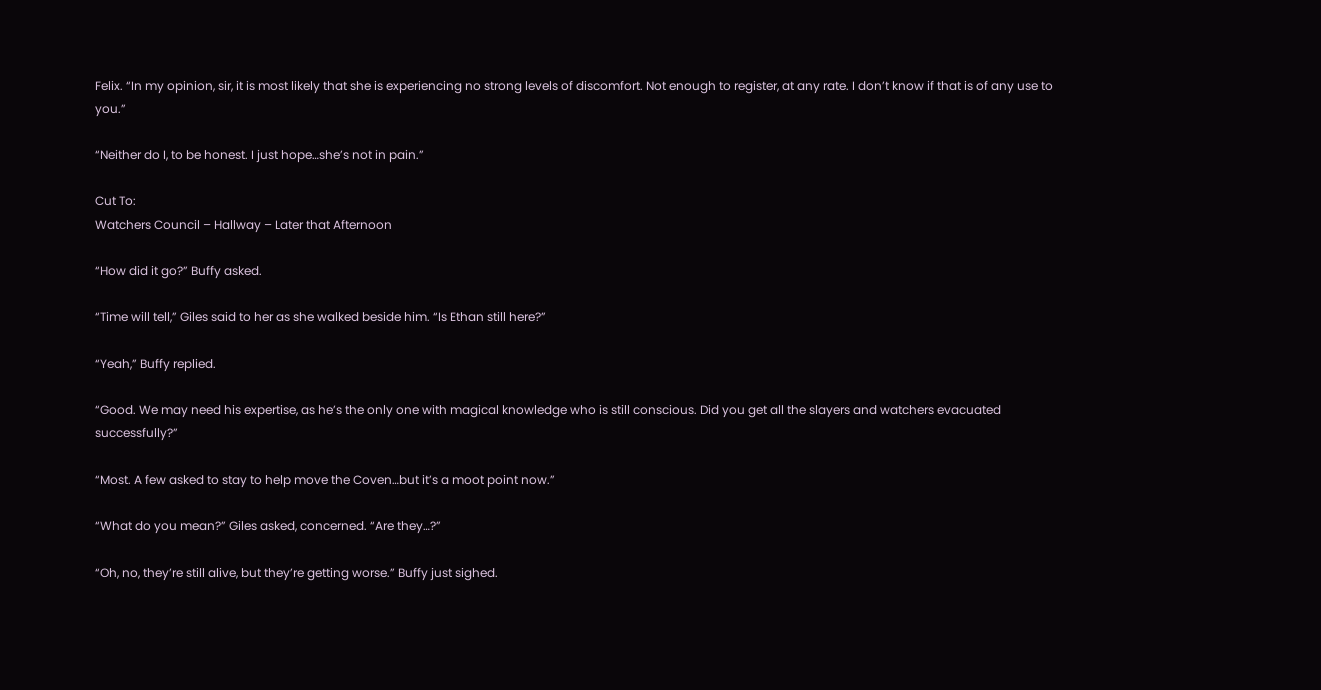Felix. “In my opinion, sir, it is most likely that she is experiencing no strong levels of discomfort. Not enough to register, at any rate. I don’t know if that is of any use to you.”

“Neither do I, to be honest. I just hope…she’s not in pain.”

Cut To:
Watchers Council – Hallway – Later that Afternoon

“How did it go?” Buffy asked.

“Time will tell,” Giles said to her as she walked beside him. “Is Ethan still here?”

“Yeah,” Buffy replied.

“Good. We may need his expertise, as he’s the only one with magical knowledge who is still conscious. Did you get all the slayers and watchers evacuated successfully?”

“Most. A few asked to stay to help move the Coven…but it’s a moot point now.”

“What do you mean?” Giles asked, concerned. “Are they…?”

“Oh, no, they’re still alive, but they’re getting worse.” Buffy just sighed.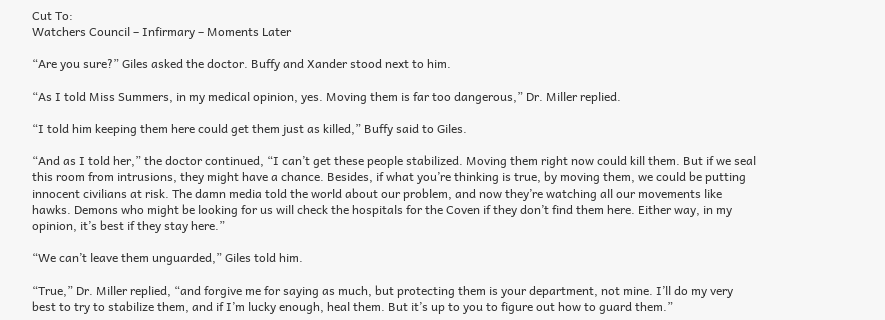Cut To:
Watchers Council – Infirmary – Moments Later

“Are you sure?” Giles asked the doctor. Buffy and Xander stood next to him.

“As I told Miss Summers, in my medical opinion, yes. Moving them is far too dangerous,” Dr. Miller replied.

“I told him keeping them here could get them just as killed,” Buffy said to Giles.

“And as I told her,” the doctor continued, “I can’t get these people stabilized. Moving them right now could kill them. But if we seal this room from intrusions, they might have a chance. Besides, if what you’re thinking is true, by moving them, we could be putting innocent civilians at risk. The damn media told the world about our problem, and now they’re watching all our movements like hawks. Demons who might be looking for us will check the hospitals for the Coven if they don’t find them here. Either way, in my opinion, it’s best if they stay here.”

“We can’t leave them unguarded,” Giles told him.

“True,” Dr. Miller replied, “and forgive me for saying as much, but protecting them is your department, not mine. I’ll do my very best to try to stabilize them, and if I’m lucky enough, heal them. But it’s up to you to figure out how to guard them.”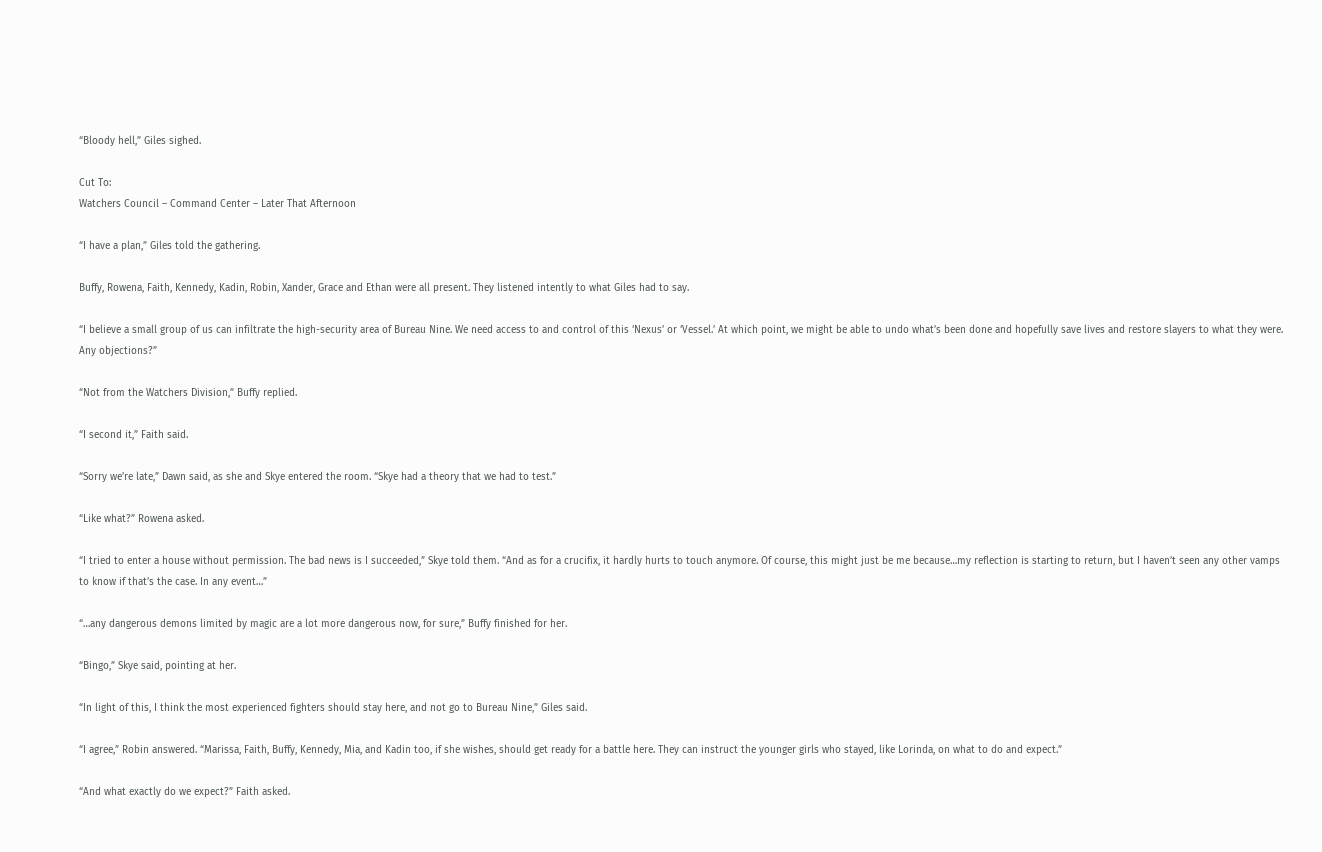“Bloody hell,” Giles sighed.

Cut To:
Watchers Council – Command Center – Later That Afternoon

“I have a plan,” Giles told the gathering.

Buffy, Rowena, Faith, Kennedy, Kadin, Robin, Xander, Grace and Ethan were all present. They listened intently to what Giles had to say.

“I believe a small group of us can infiltrate the high-security area of Bureau Nine. We need access to and control of this ‘Nexus’ or ‘Vessel.’ At which point, we might be able to undo what’s been done and hopefully save lives and restore slayers to what they were. Any objections?”

“Not from the Watchers Division,” Buffy replied.

“I second it,” Faith said.

“Sorry we’re late,” Dawn said, as she and Skye entered the room. “Skye had a theory that we had to test.”

“Like what?” Rowena asked.

“I tried to enter a house without permission. The bad news is I succeeded,” Skye told them. “And as for a crucifix, it hardly hurts to touch anymore. Of course, this might just be me because…my reflection is starting to return, but I haven’t seen any other vamps to know if that’s the case. In any event…”

“…any dangerous demons limited by magic are a lot more dangerous now, for sure,” Buffy finished for her.

“Bingo,” Skye said, pointing at her.

“In light of this, I think the most experienced fighters should stay here, and not go to Bureau Nine,” Giles said.

“I agree,” Robin answered. “Marissa, Faith, Buffy, Kennedy, Mia, and Kadin too, if she wishes, should get ready for a battle here. They can instruct the younger girls who stayed, like Lorinda, on what to do and expect.”

“And what exactly do we expect?” Faith asked.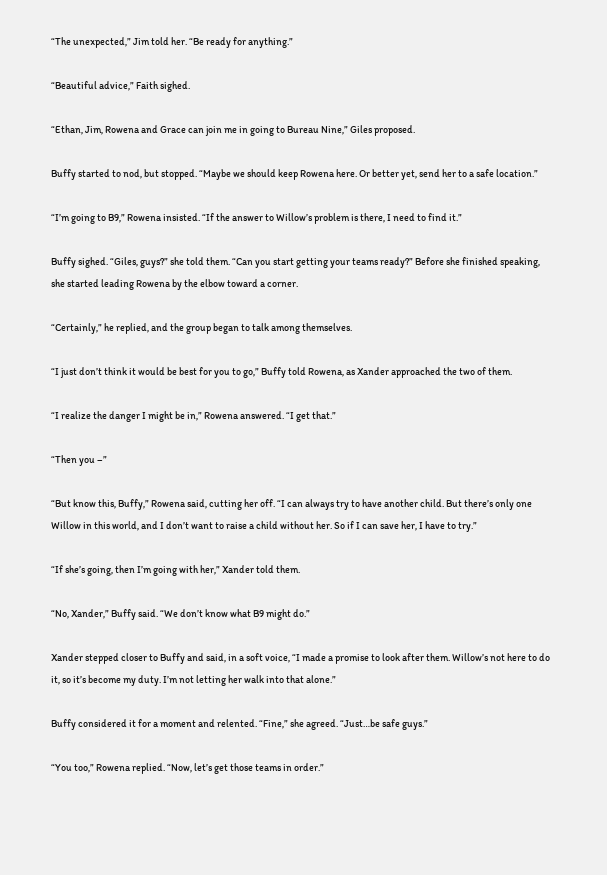“The unexpected,” Jim told her. “Be ready for anything.”

“Beautiful advice,” Faith sighed.

“Ethan, Jim, Rowena and Grace can join me in going to Bureau Nine,” Giles proposed.

Buffy started to nod, but stopped. “Maybe we should keep Rowena here. Or better yet, send her to a safe location.”

“I’m going to B9,” Rowena insisted. “If the answer to Willow’s problem is there, I need to find it.”

Buffy sighed. “Giles, guys?” she told them. “Can you start getting your teams ready?” Before she finished speaking, she started leading Rowena by the elbow toward a corner.

“Certainly,” he replied, and the group began to talk among themselves.

“I just don’t think it would be best for you to go,” Buffy told Rowena, as Xander approached the two of them.

“I realize the danger I might be in,” Rowena answered. “I get that.”

“Then you –”

“But know this, Buffy,” Rowena said, cutting her off. “I can always try to have another child. But there’s only one Willow in this world, and I don’t want to raise a child without her. So if I can save her, I have to try.”

“If she’s going, then I’m going with her,” Xander told them.

“No, Xander,” Buffy said. “We don’t know what B9 might do.”

Xander stepped closer to Buffy and said, in a soft voice, “I made a promise to look after them. Willow’s not here to do it, so it’s become my duty. I’m not letting her walk into that alone.”

Buffy considered it for a moment and relented. “Fine,” she agreed. “Just…be safe guys.”

“You too,” Rowena replied. “Now, let’s get those teams in order.”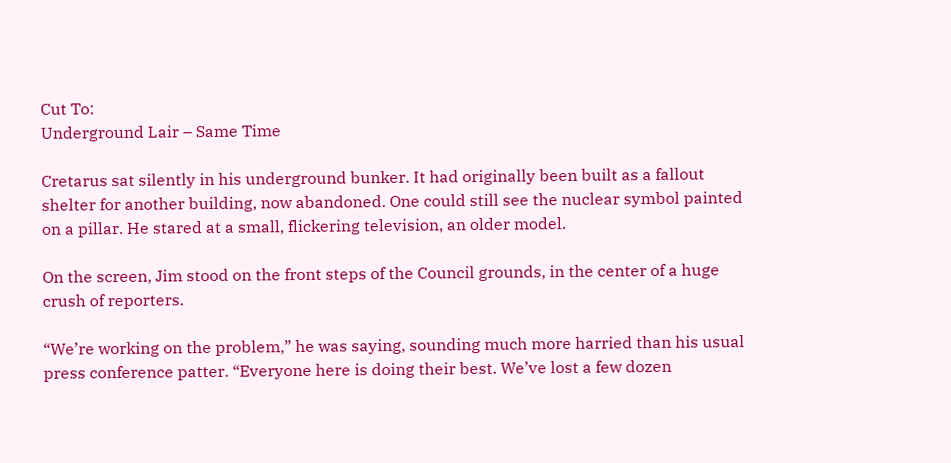Cut To:
Underground Lair – Same Time

Cretarus sat silently in his underground bunker. It had originally been built as a fallout shelter for another building, now abandoned. One could still see the nuclear symbol painted on a pillar. He stared at a small, flickering television, an older model.

On the screen, Jim stood on the front steps of the Council grounds, in the center of a huge crush of reporters.

“We’re working on the problem,” he was saying, sounding much more harried than his usual press conference patter. “Everyone here is doing their best. We’ve lost a few dozen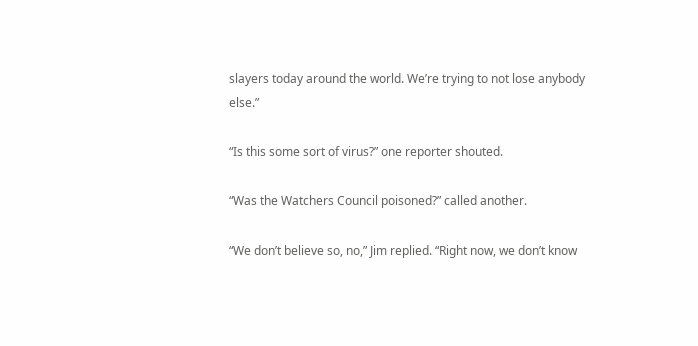slayers today around the world. We’re trying to not lose anybody else.”

“Is this some sort of virus?” one reporter shouted.

“Was the Watchers Council poisoned?” called another.

“We don’t believe so, no,” Jim replied. “Right now, we don’t know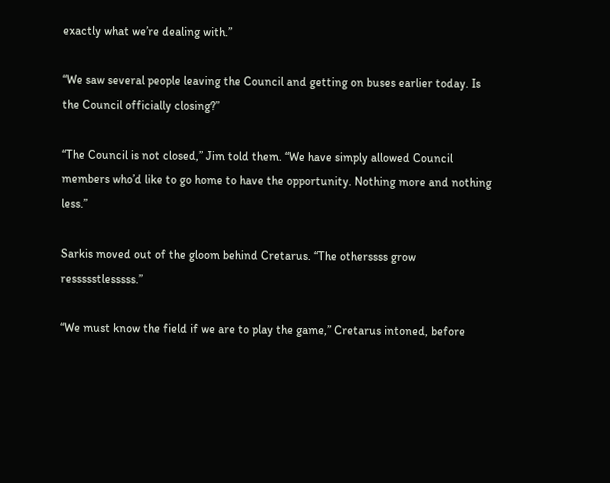exactly what we’re dealing with.”

“We saw several people leaving the Council and getting on buses earlier today. Is the Council officially closing?”

“The Council is not closed,” Jim told them. “We have simply allowed Council members who’d like to go home to have the opportunity. Nothing more and nothing less.”

Sarkis moved out of the gloom behind Cretarus. “The otherssss grow ressssstlesssss.”

“We must know the field if we are to play the game,” Cretarus intoned, before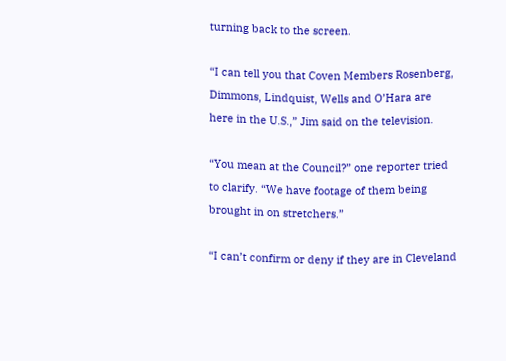turning back to the screen.

“I can tell you that Coven Members Rosenberg, Dimmons, Lindquist, Wells and O’Hara are here in the U.S.,” Jim said on the television.

“You mean at the Council?” one reporter tried to clarify. “We have footage of them being brought in on stretchers.”

“I can’t confirm or deny if they are in Cleveland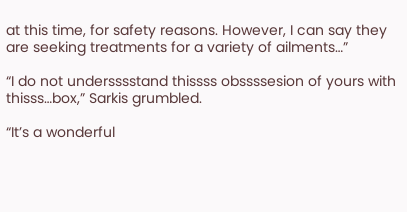at this time, for safety reasons. However, I can say they are seeking treatments for a variety of ailments…”

“I do not undersssstand thissss obssssesion of yours with thisss…box,” Sarkis grumbled.

“It’s a wonderful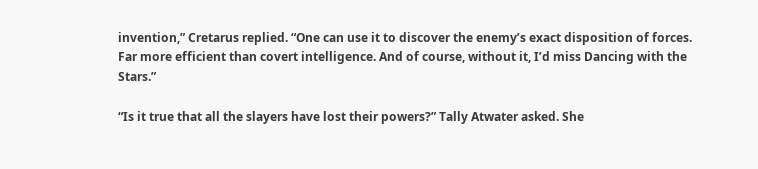invention,” Cretarus replied. “One can use it to discover the enemy’s exact disposition of forces. Far more efficient than covert intelligence. And of course, without it, I’d miss Dancing with the Stars.”

“Is it true that all the slayers have lost their powers?” Tally Atwater asked. She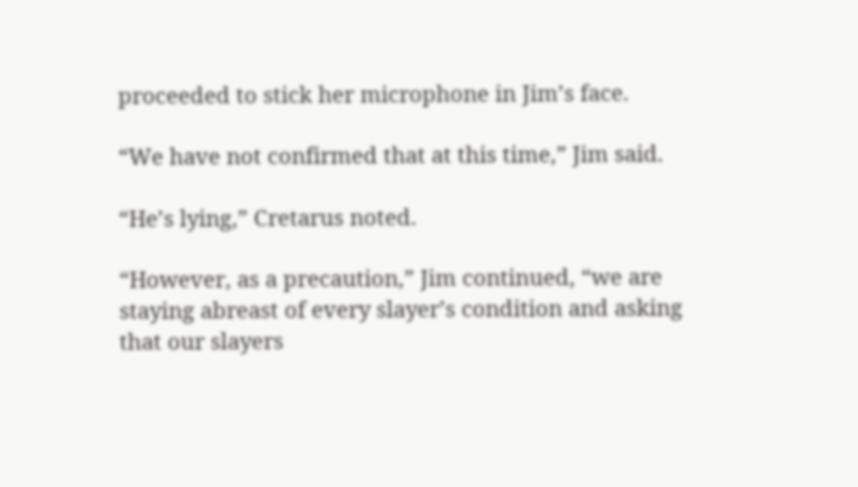proceeded to stick her microphone in Jim’s face.

“We have not confirmed that at this time,” Jim said.

“He’s lying,” Cretarus noted.

“However, as a precaution,” Jim continued, “we are staying abreast of every slayer’s condition and asking that our slayers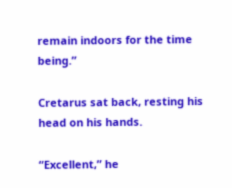remain indoors for the time being.”

Cretarus sat back, resting his head on his hands.

“Excellent,” he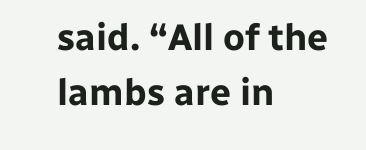said. “All of the lambs are in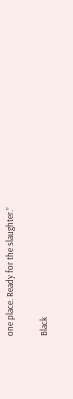one place. Ready for the slaughter.”

Black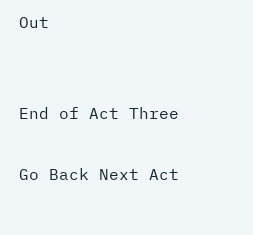Out


End of Act Three

Go Back Next Act